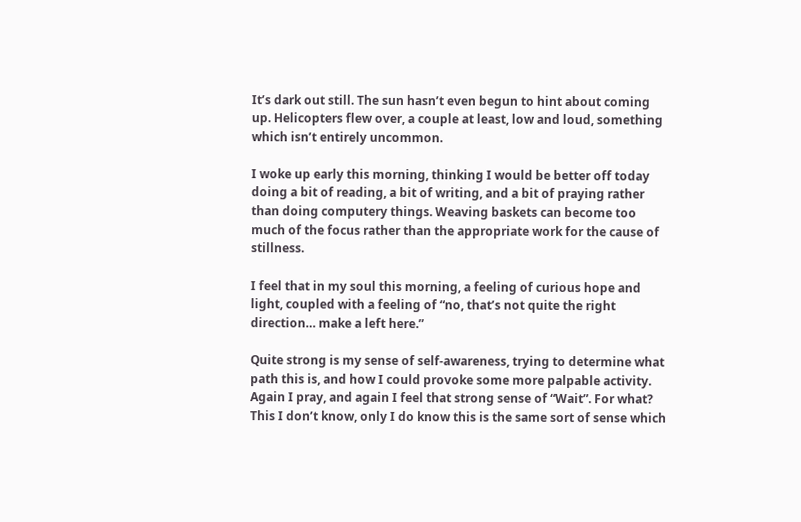It’s dark out still. The sun hasn’t even begun to hint about coming up. Helicopters flew over, a couple at least, low and loud, something which isn’t entirely uncommon.

I woke up early this morning, thinking I would be better off today doing a bit of reading, a bit of writing, and a bit of praying rather than doing computery things. Weaving baskets can become too much of the focus rather than the appropriate work for the cause of stillness.

I feel that in my soul this morning, a feeling of curious hope and light, coupled with a feeling of “no, that’s not quite the right direction… make a left here.”

Quite strong is my sense of self-awareness, trying to determine what path this is, and how I could provoke some more palpable activity. Again I pray, and again I feel that strong sense of “Wait”. For what? This I don’t know, only I do know this is the same sort of sense which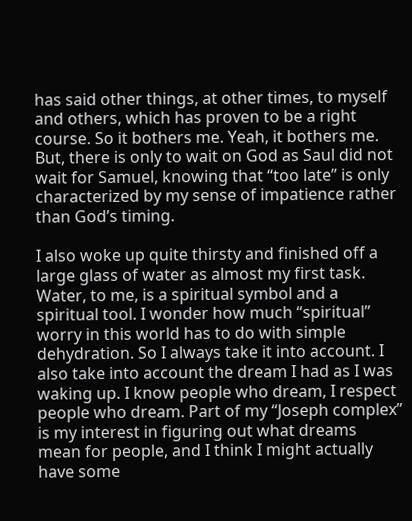has said other things, at other times, to myself and others, which has proven to be a right course. So it bothers me. Yeah, it bothers me. But, there is only to wait on God as Saul did not wait for Samuel, knowing that “too late” is only characterized by my sense of impatience rather than God’s timing.

I also woke up quite thirsty and finished off a large glass of water as almost my first task. Water, to me, is a spiritual symbol and a spiritual tool. I wonder how much “spiritual” worry in this world has to do with simple dehydration. So I always take it into account. I also take into account the dream I had as I was waking up. I know people who dream, I respect people who dream. Part of my “Joseph complex” is my interest in figuring out what dreams mean for people, and I think I might actually have some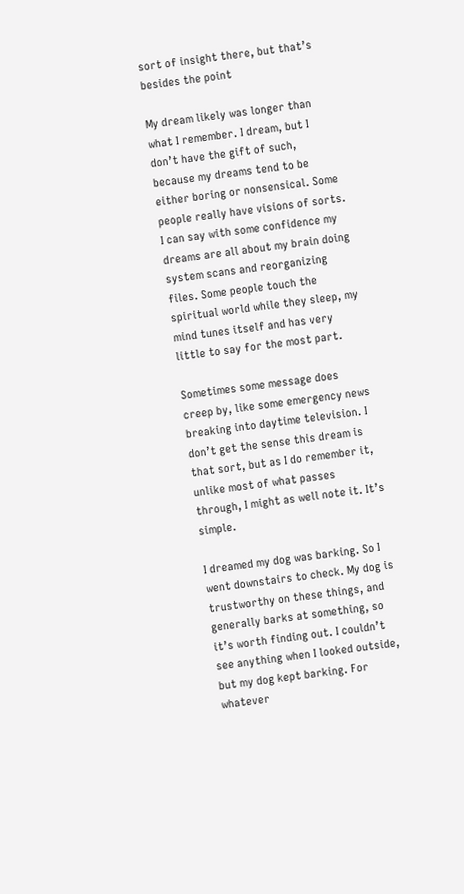sort of insight there, but that’s besides the point

My dream likely was longer than what I remember. I dream, but I don’t have the gift of such, because my dreams tend to be either boring or nonsensical. Some people really have visions of sorts. I can say with some confidence my dreams are all about my brain doing system scans and reorganizing files. Some people touch the spiritual world while they sleep, my mind tunes itself and has very little to say for the most part.

Sometimes some message does creep by, like some emergency news breaking into daytime television. I don’t get the sense this dream is that sort, but as I do remember it, unlike most of what passes through, I might as well note it. It’s simple.

I dreamed my dog was barking. So I went downstairs to check. My dog is trustworthy on these things, and generally barks at something, so it’s worth finding out. I couldn’t see anything when I looked outside, but my dog kept barking. For whatever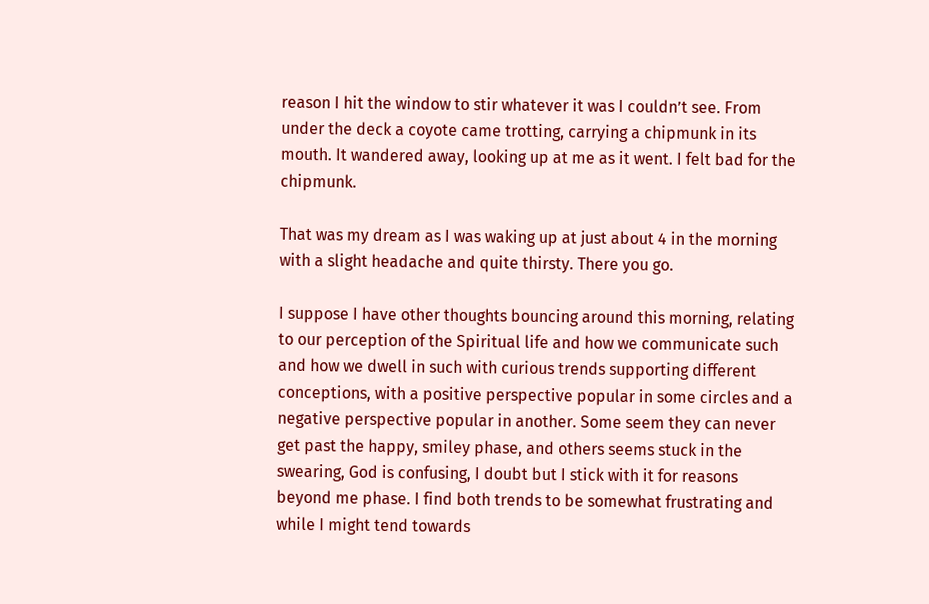reason I hit the window to stir whatever it was I couldn’t see. From under the deck a coyote came trotting, carrying a chipmunk in its mouth. It wandered away, looking up at me as it went. I felt bad for the chipmunk.

That was my dream as I was waking up at just about 4 in the morning with a slight headache and quite thirsty. There you go.

I suppose I have other thoughts bouncing around this morning, relating to our perception of the Spiritual life and how we communicate such and how we dwell in such with curious trends supporting different conceptions, with a positive perspective popular in some circles and a negative perspective popular in another. Some seem they can never get past the happy, smiley phase, and others seems stuck in the swearing, God is confusing, I doubt but I stick with it for reasons beyond me phase. I find both trends to be somewhat frustrating and while I might tend towards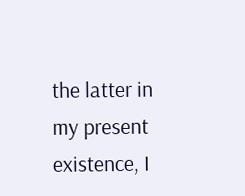the latter in my present existence, I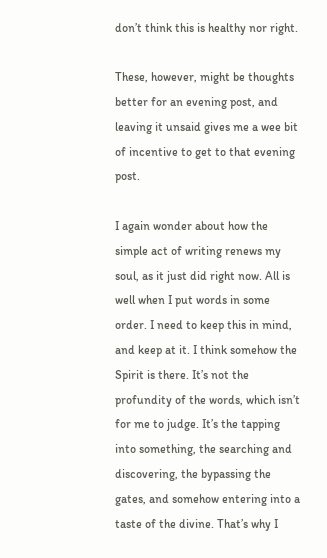don’t think this is healthy nor right.

These, however, might be thoughts better for an evening post, and leaving it unsaid gives me a wee bit of incentive to get to that evening post.

I again wonder about how the simple act of writing renews my soul, as it just did right now. All is well when I put words in some order. I need to keep this in mind, and keep at it. I think somehow the Spirit is there. It’s not the profundity of the words, which isn’t for me to judge. It’s the tapping into something, the searching and discovering, the bypassing the gates, and somehow entering into a taste of the divine. That’s why I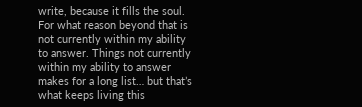write, because it fills the soul. For what reason beyond that is not currently within my ability to answer. Things not currently within my ability to answer makes for a long list… but that’s what keeps living this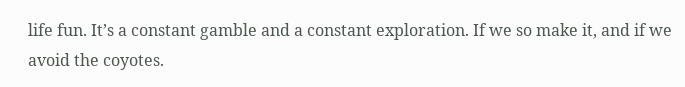life fun. It’s a constant gamble and a constant exploration. If we so make it, and if we avoid the coyotes.